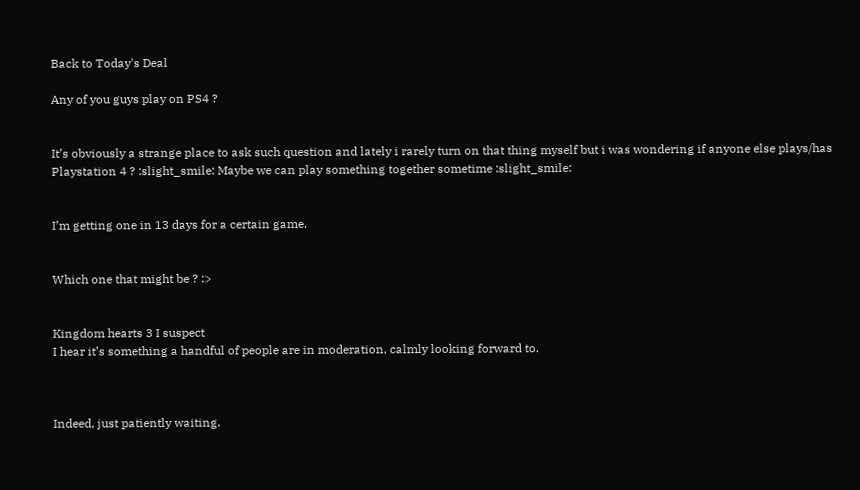Back to Today's Deal

Any of you guys play on PS4 ?


It’s obviously a strange place to ask such question and lately i rarely turn on that thing myself but i was wondering if anyone else plays/has Playstation 4 ? :slight_smile: Maybe we can play something together sometime :slight_smile:


I’m getting one in 13 days for a certain game.


Which one that might be ? :>


Kingdom hearts 3 I suspect
I hear it’s something a handful of people are in moderation, calmly looking forward to.



Indeed, just patiently waiting.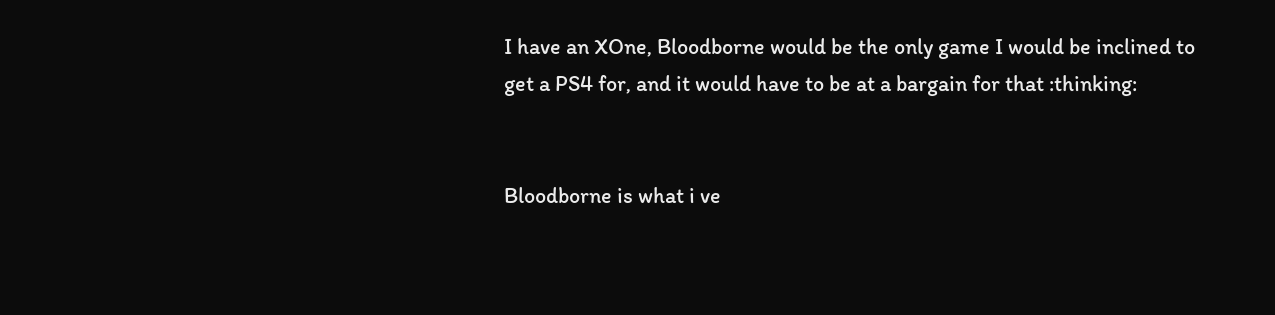I have an XOne, Bloodborne would be the only game I would be inclined to get a PS4 for, and it would have to be at a bargain for that :thinking:


Bloodborne is what i ve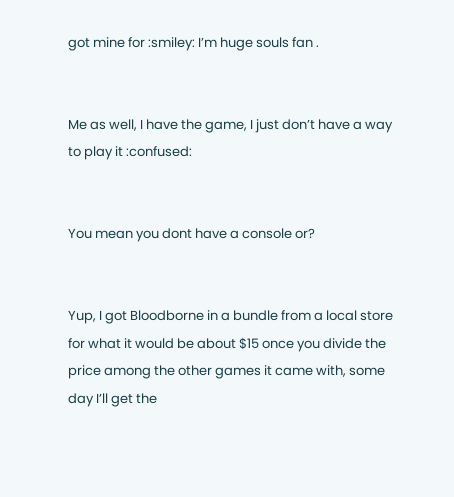got mine for :smiley: I’m huge souls fan .


Me as well, I have the game, I just don’t have a way to play it :confused:


You mean you dont have a console or?


Yup, I got Bloodborne in a bundle from a local store for what it would be about $15 once you divide the price among the other games it came with, some day I’ll get the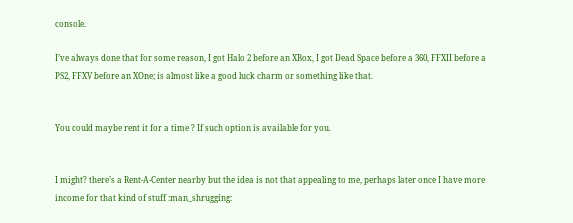console.

I’ve always done that for some reason, I got Halo 2 before an XBox, I got Dead Space before a 360, FFXII before a PS2, FFXV before an XOne; is almost like a good luck charm or something like that.


You could maybe rent it for a time ? If such option is available for you.


I might? there’s a Rent-A-Center nearby but the idea is not that appealing to me, perhaps later once I have more income for that kind of stuff :man_shrugging: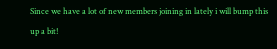Since we have a lot of new members joining in lately i will bump this up a bit!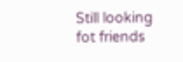Still looking fot friends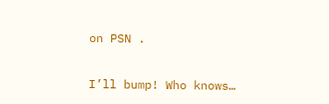on PSN .


I’ll bump! Who knows…